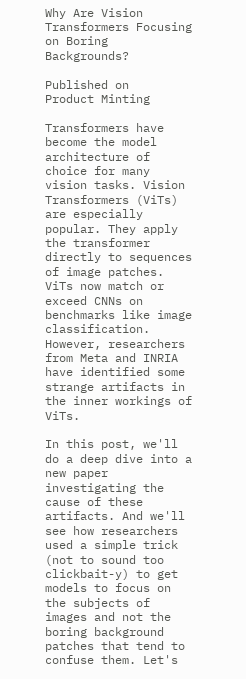Why Are Vision Transformers Focusing on Boring Backgrounds?

Published on
Product Minting

Transformers have become the model architecture of choice for many vision tasks. Vision Transformers (ViTs) are especially popular. They apply the transformer directly to sequences of image patches. ViTs now match or exceed CNNs on benchmarks like image classification. However, researchers from Meta and INRIA have identified some strange artifacts in the inner workings of ViTs.

In this post, we'll do a deep dive into a new paper investigating the cause of these artifacts. And we'll see how researchers used a simple trick (not to sound too clickbait-y) to get models to focus on the subjects of images and not the boring background patches that tend to confuse them. Let's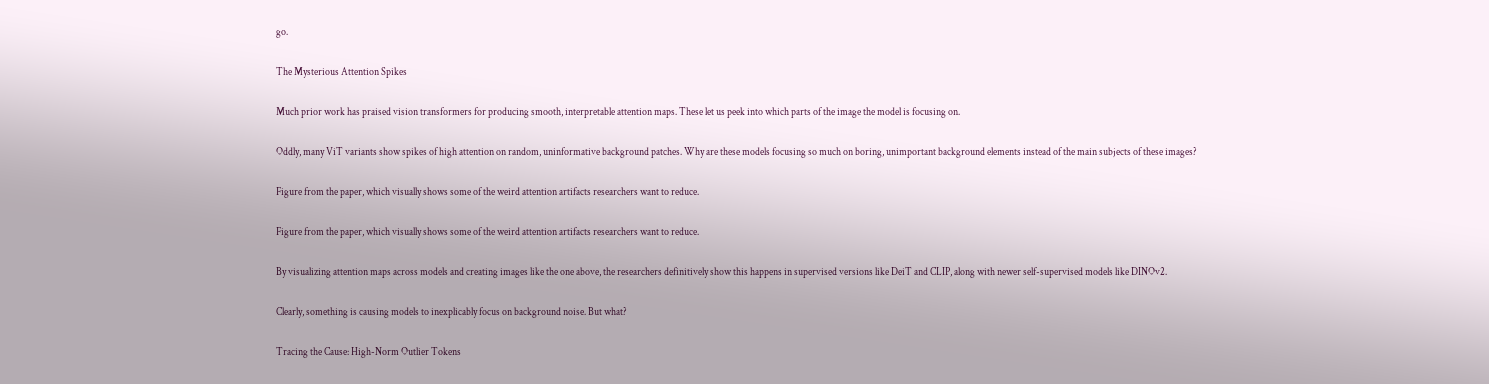go.

The Mysterious Attention Spikes

Much prior work has praised vision transformers for producing smooth, interpretable attention maps. These let us peek into which parts of the image the model is focusing on.

Oddly, many ViT variants show spikes of high attention on random, uninformative background patches. Why are these models focusing so much on boring, unimportant background elements instead of the main subjects of these images?

Figure from the paper, which visually shows some of the weird attention artifacts researchers want to reduce.

Figure from the paper, which visually shows some of the weird attention artifacts researchers want to reduce.

By visualizing attention maps across models and creating images like the one above, the researchers definitively show this happens in supervised versions like DeiT and CLIP, along with newer self-supervised models like DINOv2.

Clearly, something is causing models to inexplicably focus on background noise. But what?

Tracing the Cause: High-Norm Outlier Tokens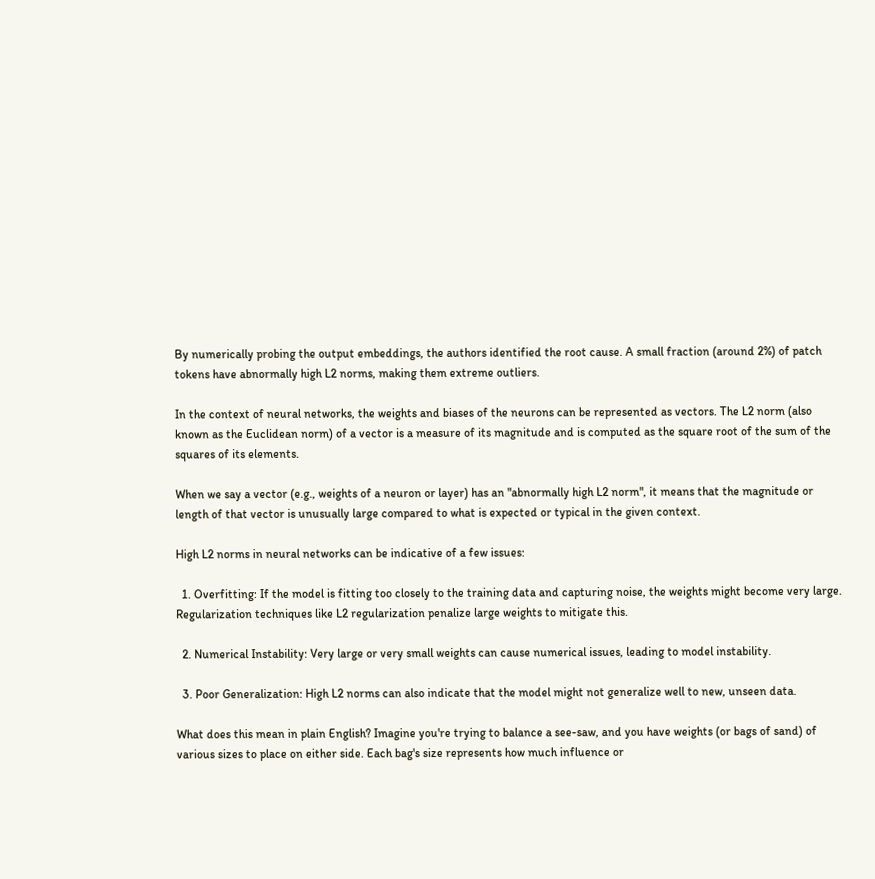By numerically probing the output embeddings, the authors identified the root cause. A small fraction (around 2%) of patch tokens have abnormally high L2 norms, making them extreme outliers.

In the context of neural networks, the weights and biases of the neurons can be represented as vectors. The L2 norm (also known as the Euclidean norm) of a vector is a measure of its magnitude and is computed as the square root of the sum of the squares of its elements.

When we say a vector (e.g., weights of a neuron or layer) has an "abnormally high L2 norm", it means that the magnitude or length of that vector is unusually large compared to what is expected or typical in the given context.

High L2 norms in neural networks can be indicative of a few issues:

  1. Overfitting: If the model is fitting too closely to the training data and capturing noise, the weights might become very large. Regularization techniques like L2 regularization penalize large weights to mitigate this.

  2. Numerical Instability: Very large or very small weights can cause numerical issues, leading to model instability.

  3. Poor Generalization: High L2 norms can also indicate that the model might not generalize well to new, unseen data.

What does this mean in plain English? Imagine you're trying to balance a see-saw, and you have weights (or bags of sand) of various sizes to place on either side. Each bag's size represents how much influence or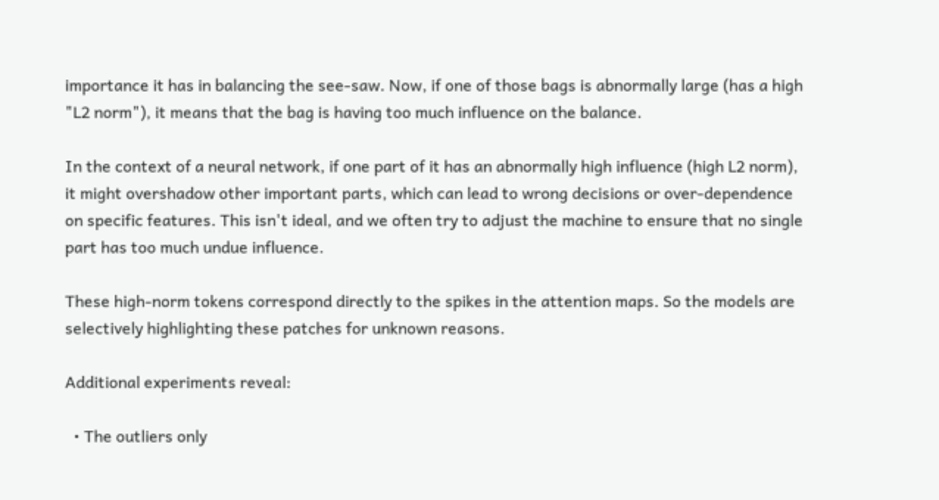importance it has in balancing the see-saw. Now, if one of those bags is abnormally large (has a high "L2 norm"), it means that the bag is having too much influence on the balance.

In the context of a neural network, if one part of it has an abnormally high influence (high L2 norm), it might overshadow other important parts, which can lead to wrong decisions or over-dependence on specific features. This isn't ideal, and we often try to adjust the machine to ensure that no single part has too much undue influence.

These high-norm tokens correspond directly to the spikes in the attention maps. So the models are selectively highlighting these patches for unknown reasons.

Additional experiments reveal:

  • The outliers only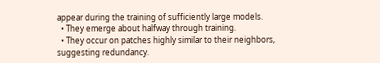appear during the training of sufficiently large models.
  • They emerge about halfway through training.
  • They occur on patches highly similar to their neighbors, suggesting redundancy.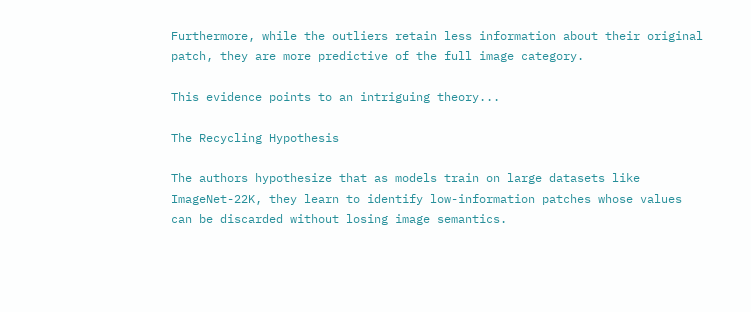Furthermore, while the outliers retain less information about their original patch, they are more predictive of the full image category.

This evidence points to an intriguing theory...

The Recycling Hypothesis

The authors hypothesize that as models train on large datasets like ImageNet-22K, they learn to identify low-information patches whose values can be discarded without losing image semantics.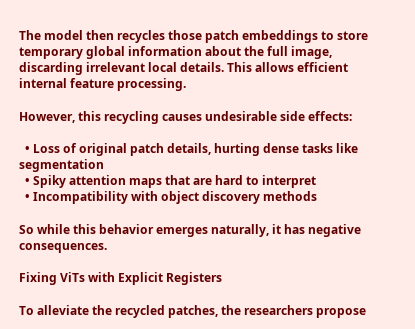The model then recycles those patch embeddings to store temporary global information about the full image, discarding irrelevant local details. This allows efficient internal feature processing.

However, this recycling causes undesirable side effects:

  • Loss of original patch details, hurting dense tasks like segmentation
  • Spiky attention maps that are hard to interpret
  • Incompatibility with object discovery methods

So while this behavior emerges naturally, it has negative consequences.

Fixing ViTs with Explicit Registers

To alleviate the recycled patches, the researchers propose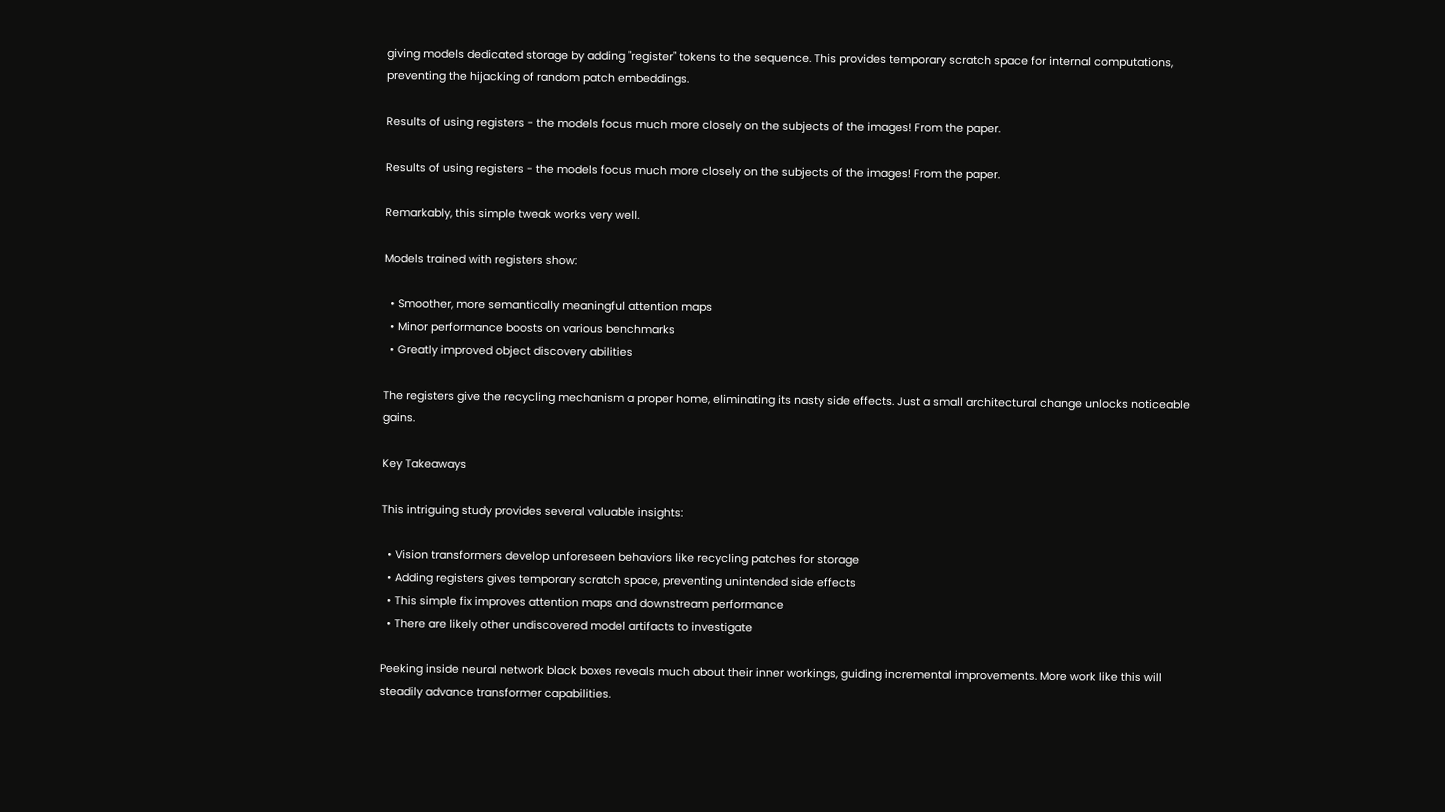giving models dedicated storage by adding "register" tokens to the sequence. This provides temporary scratch space for internal computations, preventing the hijacking of random patch embeddings.

Results of using registers - the models focus much more closely on the subjects of the images! From the paper.

Results of using registers - the models focus much more closely on the subjects of the images! From the paper.

Remarkably, this simple tweak works very well.

Models trained with registers show:

  • Smoother, more semantically meaningful attention maps
  • Minor performance boosts on various benchmarks
  • Greatly improved object discovery abilities

The registers give the recycling mechanism a proper home, eliminating its nasty side effects. Just a small architectural change unlocks noticeable gains.

Key Takeaways

This intriguing study provides several valuable insights:

  • Vision transformers develop unforeseen behaviors like recycling patches for storage
  • Adding registers gives temporary scratch space, preventing unintended side effects
  • This simple fix improves attention maps and downstream performance
  • There are likely other undiscovered model artifacts to investigate

Peeking inside neural network black boxes reveals much about their inner workings, guiding incremental improvements. More work like this will steadily advance transformer capabilities.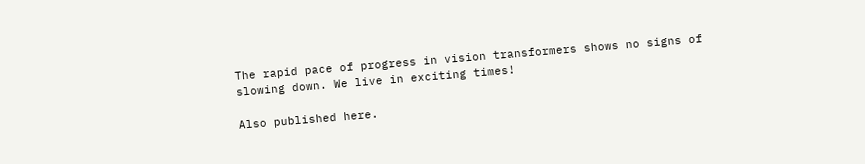The rapid pace of progress in vision transformers shows no signs of slowing down. We live in exciting times!

Also published here.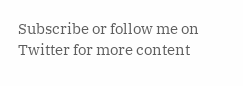Subscribe or follow me on Twitter for more content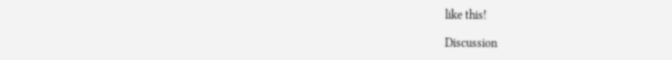like this!

Discussion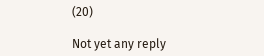(20)

Not yet any reply